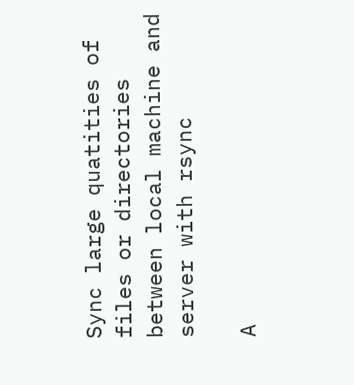Sync large quatities of files or directories between local machine and server with rsync

A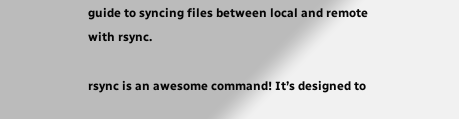guide to syncing files between local and remote with rsync.

rsync is an awesome command! It’s designed to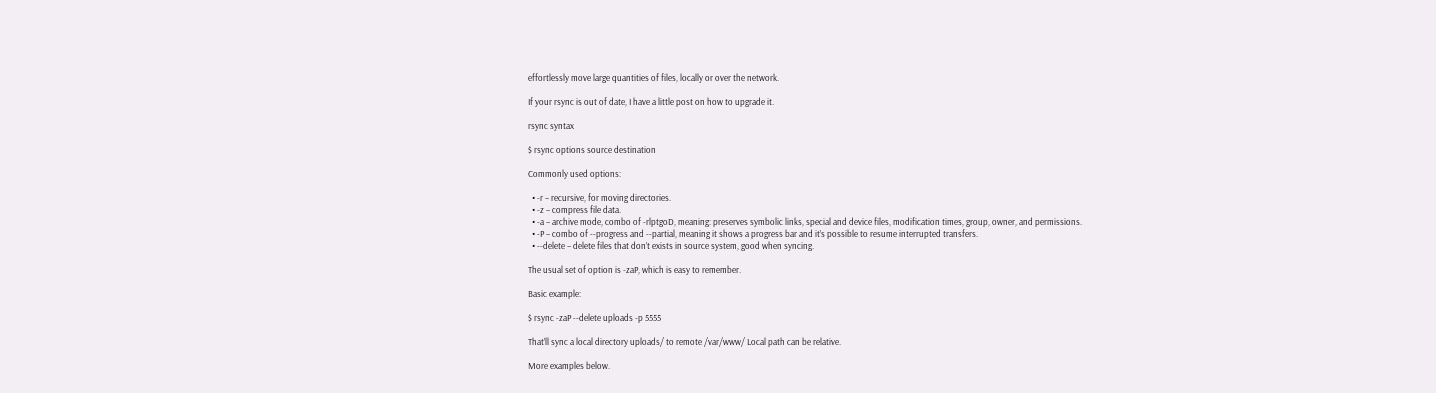effortlessly move large quantities of files, locally or over the network.

If your rsync is out of date, I have a little post on how to upgrade it.

rsync syntax

$ rsync options source destination

Commonly used options:

  • -r – recursive, for moving directories.
  • -z – compress file data.
  • -a – archive mode, combo of -rlptgoD, meaning: preserves symbolic links, special and device files, modification times, group, owner, and permissions.
  • -P – combo of --progress and --partial, meaning it shows a progress bar and it’s possible to resume interrupted transfers.
  • --delete – delete files that don’t exists in source system, good when syncing.

The usual set of option is -zaP, which is easy to remember.

Basic example:

$ rsync -zaP --delete uploads -p 5555

That’ll sync a local directory uploads/ to remote /var/www/ Local path can be relative.

More examples below.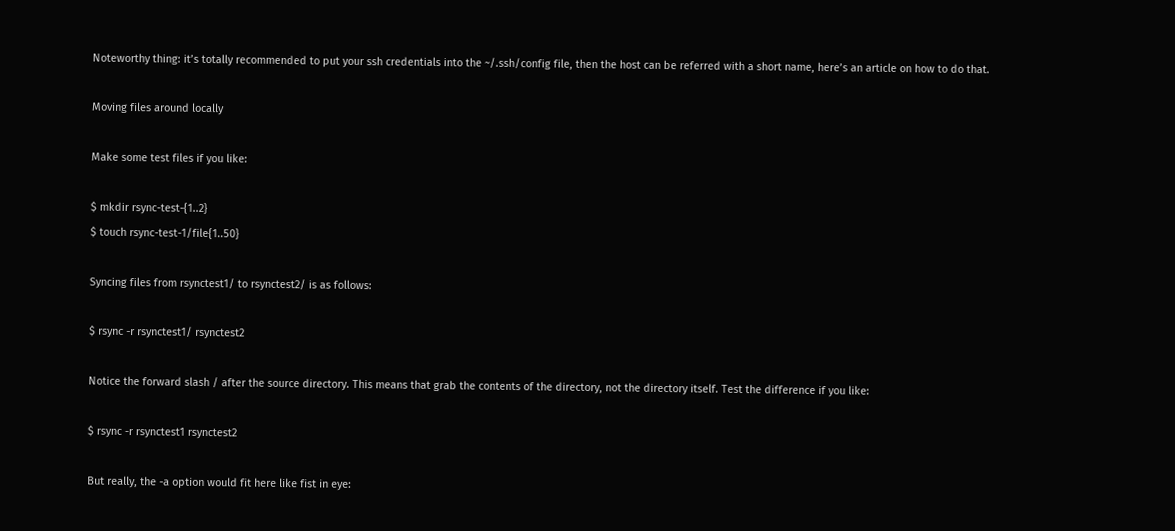Noteworthy thing: it’s totally recommended to put your ssh credentials into the ~/.ssh/config file, then the host can be referred with a short name, here’s an article on how to do that.

Moving files around locally

Make some test files if you like:

$ mkdir rsync-test-{1..2}
$ touch rsync-test-1/file{1..50}

Syncing files from rsynctest1/ to rsynctest2/ is as follows:

$ rsync -r rsynctest1/ rsynctest2

Notice the forward slash / after the source directory. This means that grab the contents of the directory, not the directory itself. Test the difference if you like:

$ rsync -r rsynctest1 rsynctest2

But really, the -a option would fit here like fist in eye: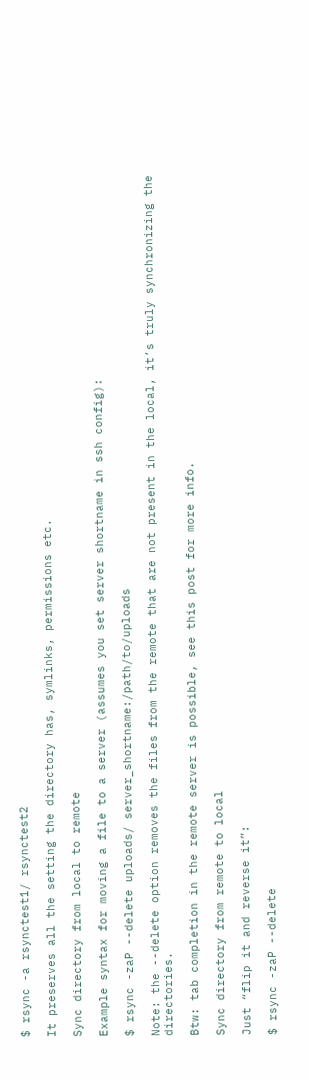$ rsync -a rsynctest1/ rsynctest2

It preserves all the setting the directory has, symlinks, permissions etc.

Sync directory from local to remote

Example syntax for moving a file to a server (assumes you set server shortname in ssh config):

$ rsync -zaP --delete uploads/ server_shortname:/path/to/uploads

Note: the --delete option removes the files from the remote that are not present in the local, it’s truly synchronizing the directories.

Btw: tab completion in the remote server is possible, see this post for more info.

Sync directory from remote to local

Just “flip it and reverse it”:

$ rsync -zaP --delete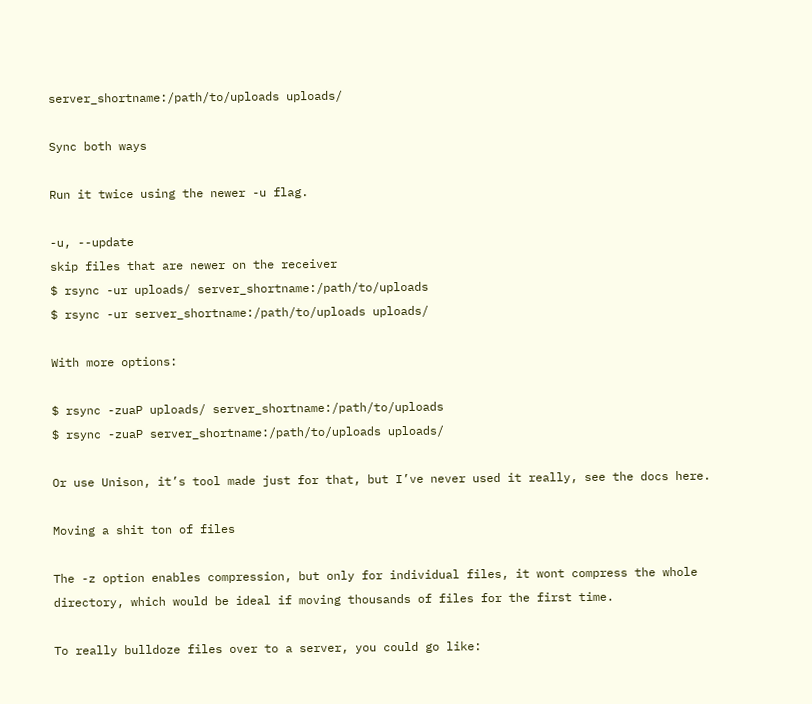server_shortname:/path/to/uploads uploads/

Sync both ways

Run it twice using the newer -u flag.

-u, --update
skip files that are newer on the receiver
$ rsync -ur uploads/ server_shortname:/path/to/uploads
$ rsync -ur server_shortname:/path/to/uploads uploads/

With more options:

$ rsync -zuaP uploads/ server_shortname:/path/to/uploads
$ rsync -zuaP server_shortname:/path/to/uploads uploads/

Or use Unison, it’s tool made just for that, but I’ve never used it really, see the docs here.

Moving a shit ton of files

The -z option enables compression, but only for individual files, it wont compress the whole directory, which would be ideal if moving thousands of files for the first time.

To really bulldoze files over to a server, you could go like: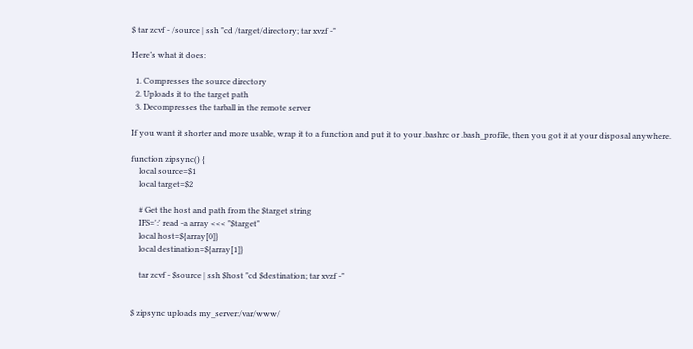$ tar zcvf - /source | ssh "cd /target/directory; tar xvzf -"

Here’s what it does:

  1. Compresses the source directory
  2. Uploads it to the target path
  3. Decompresses the tarball in the remote server

If you want it shorter and more usable, wrap it to a function and put it to your .bashrc or .bash_profile, then you got it at your disposal anywhere.

function zipsync() {
    local source=$1
    local target=$2

    # Get the host and path from the $target string
    IFS=':' read -a array <<< "$target"
    local host=${array[0]}
    local destination=${array[1]}

    tar zcvf - $source | ssh $host "cd $destination; tar xvzf -"


$ zipsync uploads my_server:/var/www/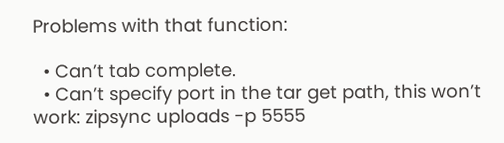Problems with that function:

  • Can’t tab complete.
  • Can’t specify port in the tar get path, this won’t work: zipsync uploads -p 5555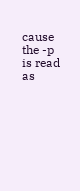cause the -p is read as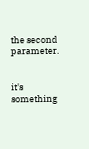the second parameter.


it's something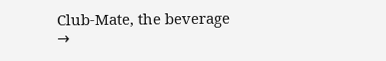Club-Mate, the beverage →